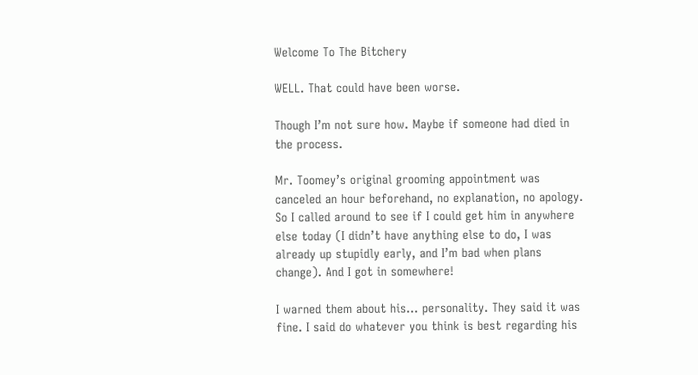Welcome To The Bitchery

WELL. That could have been worse.

Though I’m not sure how. Maybe if someone had died in the process.

Mr. Toomey’s original grooming appointment was canceled an hour beforehand, no explanation, no apology. So I called around to see if I could get him in anywhere else today (I didn’t have anything else to do, I was already up stupidly early, and I’m bad when plans change). And I got in somewhere!

I warned them about his... personality. They said it was fine. I said do whatever you think is best regarding his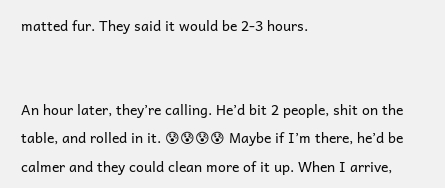matted fur. They said it would be 2-3 hours.


An hour later, they’re calling. He’d bit 2 people, shit on the table, and rolled in it. 😰😰😰😰 Maybe if I’m there, he’d be calmer and they could clean more of it up. When I arrive,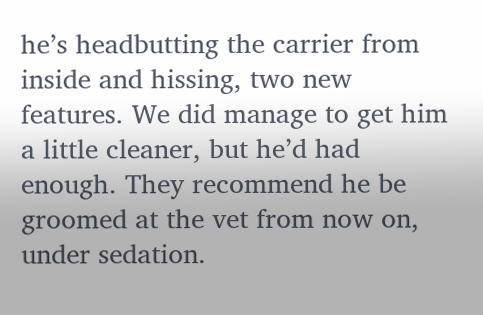he’s headbutting the carrier from inside and hissing, two new features. We did manage to get him a little cleaner, but he’d had enough. They recommend he be groomed at the vet from now on, under sedation.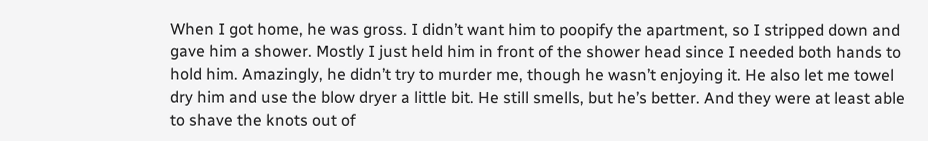When I got home, he was gross. I didn’t want him to poopify the apartment, so I stripped down and gave him a shower. Mostly I just held him in front of the shower head since I needed both hands to hold him. Amazingly, he didn’t try to murder me, though he wasn’t enjoying it. He also let me towel dry him and use the blow dryer a little bit. He still smells, but he’s better. And they were at least able to shave the knots out of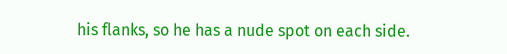his flanks, so he has a nude spot on each side.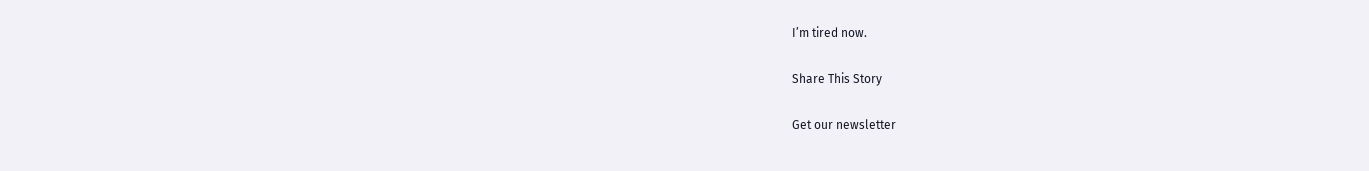I’m tired now.

Share This Story

Get our newsletter